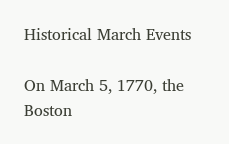Historical March Events

On March 5, 1770, the Boston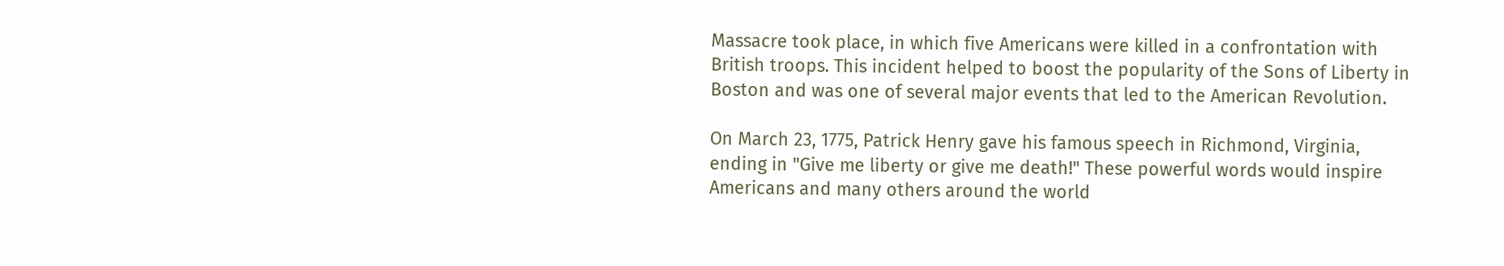Massacre took place, in which five Americans were killed in a confrontation with British troops. This incident helped to boost the popularity of the Sons of Liberty in Boston and was one of several major events that led to the American Revolution.

On March 23, 1775, Patrick Henry gave his famous speech in Richmond, Virginia, ending in "Give me liberty or give me death!" These powerful words would inspire Americans and many others around the world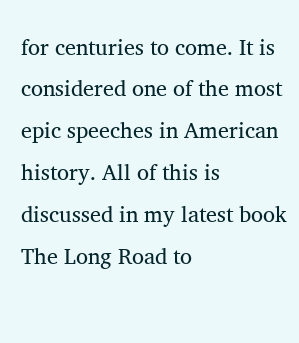for centuries to come. It is considered one of the most epic speeches in American history. All of this is discussed in my latest book The Long Road to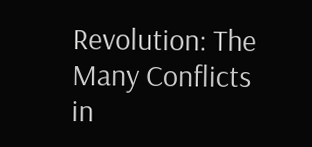Revolution: The Many Conflicts in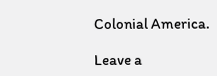Colonial America.

Leave a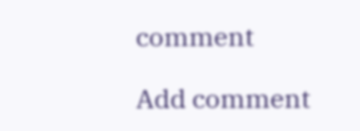comment

Add comment